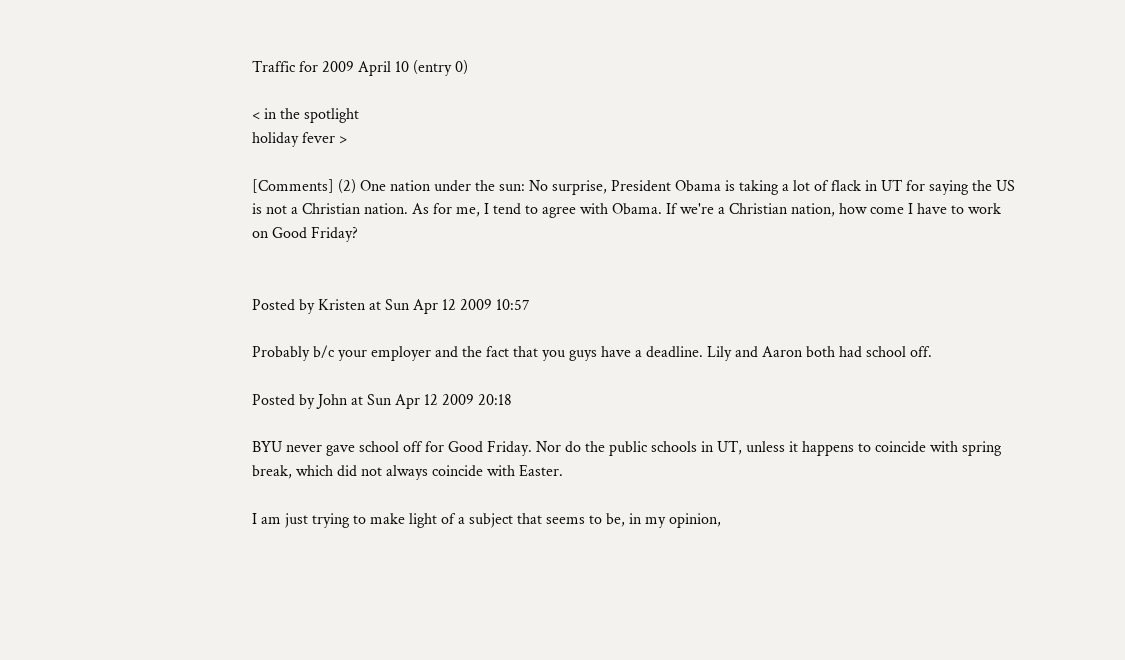Traffic for 2009 April 10 (entry 0)

< in the spotlight
holiday fever >

[Comments] (2) One nation under the sun: No surprise, President Obama is taking a lot of flack in UT for saying the US is not a Christian nation. As for me, I tend to agree with Obama. If we're a Christian nation, how come I have to work on Good Friday?


Posted by Kristen at Sun Apr 12 2009 10:57

Probably b/c your employer and the fact that you guys have a deadline. Lily and Aaron both had school off.

Posted by John at Sun Apr 12 2009 20:18

BYU never gave school off for Good Friday. Nor do the public schools in UT, unless it happens to coincide with spring break, which did not always coincide with Easter.

I am just trying to make light of a subject that seems to be, in my opinion,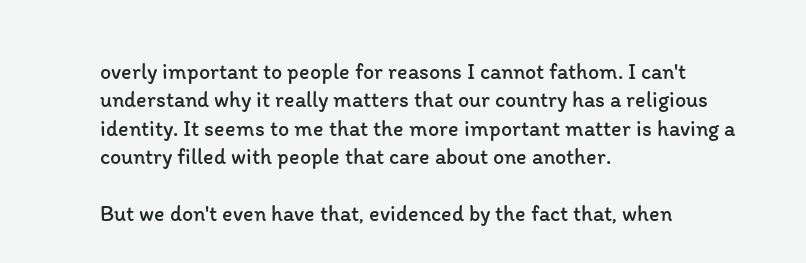overly important to people for reasons I cannot fathom. I can't understand why it really matters that our country has a religious identity. It seems to me that the more important matter is having a country filled with people that care about one another.

But we don't even have that, evidenced by the fact that, when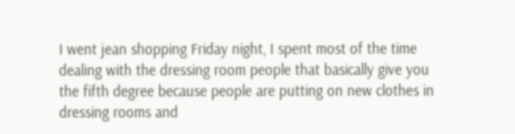I went jean shopping Friday night, I spent most of the time dealing with the dressing room people that basically give you the fifth degree because people are putting on new clothes in dressing rooms and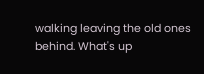walking leaving the old ones behind. What's up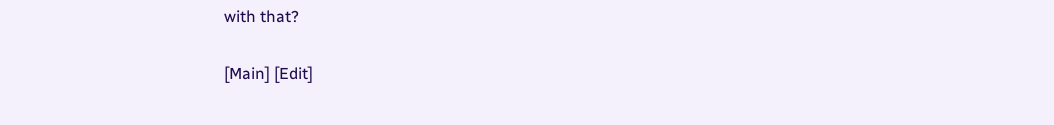with that?

[Main] [Edit]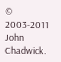© 2003-2011 John Chadwick.